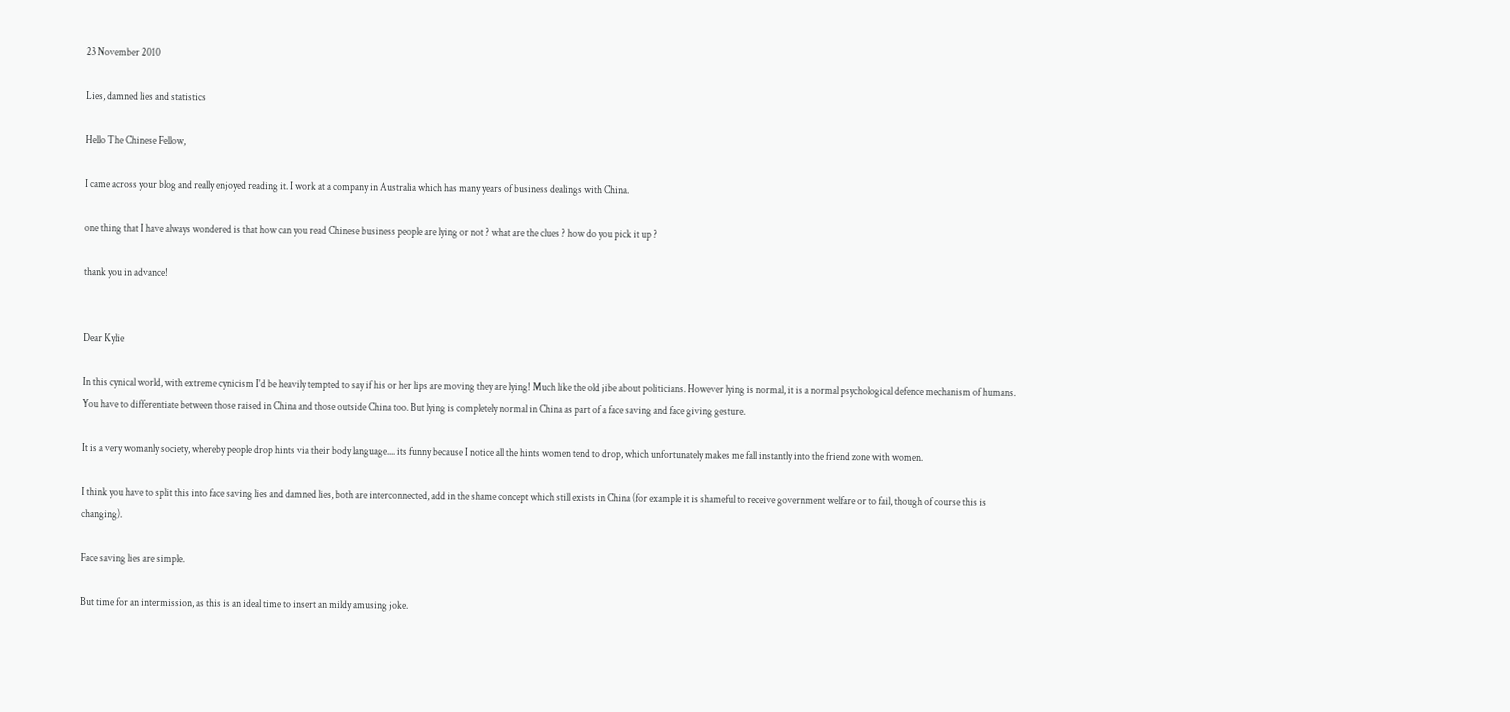23 November 2010

Lies, damned lies and statistics

Hello The Chinese Fellow,

I came across your blog and really enjoyed reading it. I work at a company in Australia which has many years of business dealings with China.

one thing that I have always wondered is that how can you read Chinese business people are lying or not ? what are the clues ? how do you pick it up ?

thank you in advance!


Dear Kylie

In this cynical world, with extreme cynicism I'd be heavily tempted to say if his or her lips are moving they are lying! Much like the old jibe about politicians. However lying is normal, it is a normal psychological defence mechanism of humans. You have to differentiate between those raised in China and those outside China too. But lying is completely normal in China as part of a face saving and face giving gesture.

It is a very womanly society, whereby people drop hints via their body language.... its funny because I notice all the hints women tend to drop, which unfortunately makes me fall instantly into the friend zone with women.

I think you have to split this into face saving lies and damned lies, both are interconnected, add in the shame concept which still exists in China (for example it is shameful to receive government welfare or to fail, though of course this is changing).

Face saving lies are simple.

But time for an intermission, as this is an ideal time to insert an mildy amusing joke.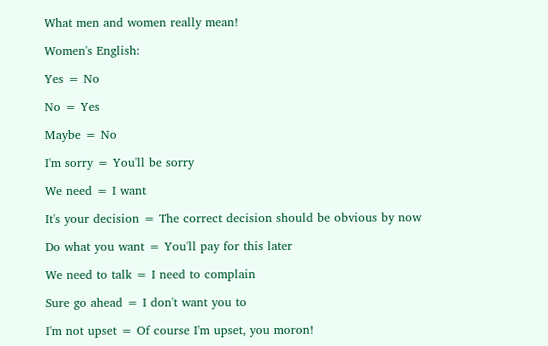What men and women really mean!

Women's English:

Yes = No

No = Yes

Maybe = No

I'm sorry = You'll be sorry

We need = I want

It's your decision = The correct decision should be obvious by now

Do what you want = You'll pay for this later

We need to talk = I need to complain

Sure go ahead = I don't want you to

I'm not upset = Of course I'm upset, you moron!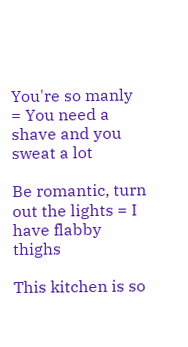You're so manly = You need a shave and you sweat a lot

Be romantic, turn out the lights = I have flabby thighs

This kitchen is so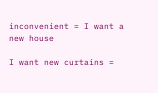inconvenient = I want a new house

I want new curtains =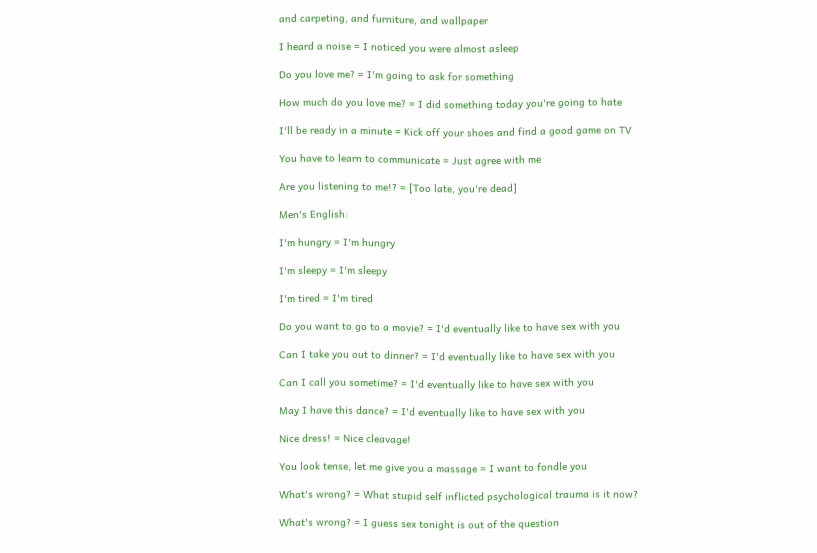and carpeting, and furniture, and wallpaper

I heard a noise = I noticed you were almost asleep

Do you love me? = I'm going to ask for something

How much do you love me? = I did something today you're going to hate

I'll be ready in a minute = Kick off your shoes and find a good game on TV

You have to learn to communicate = Just agree with me

Are you listening to me!? = [Too late, you're dead]

Men's English:

I'm hungry = I'm hungry

I'm sleepy = I'm sleepy

I'm tired = I'm tired

Do you want to go to a movie? = I'd eventually like to have sex with you

Can I take you out to dinner? = I'd eventually like to have sex with you

Can I call you sometime? = I'd eventually like to have sex with you

May I have this dance? = I'd eventually like to have sex with you

Nice dress! = Nice cleavage!

You look tense, let me give you a massage = I want to fondle you

What's wrong? = What stupid self inflicted psychological trauma is it now?

What's wrong? = I guess sex tonight is out of the question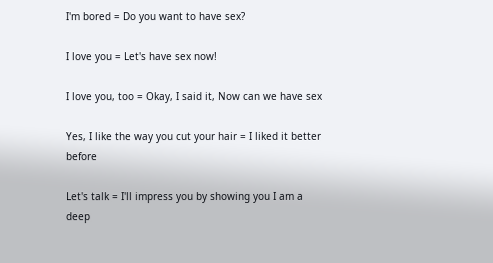I'm bored = Do you want to have sex?

I love you = Let's have sex now!

I love you, too = Okay, I said it, Now can we have sex

Yes, I like the way you cut your hair = I liked it better before

Let's talk = I'll impress you by showing you I am a deep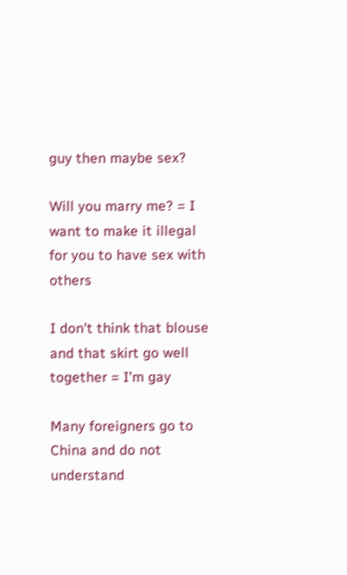guy then maybe sex?

Will you marry me? = I want to make it illegal for you to have sex with others

I don't think that blouse and that skirt go well together = I'm gay

Many foreigners go to China and do not understand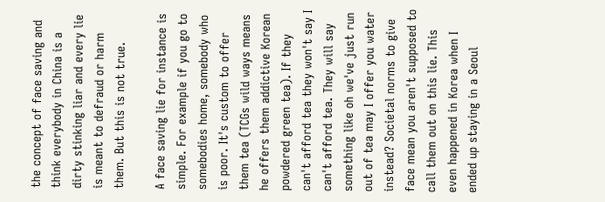the concept of face saving and think everybody in China is a dirty stinking liar and every lie is meant to defraud or harm them. But this is not true.

A face saving lie for instance is simple. For example if you go to somebodies home, somebody who is poor. It's custom to offer them tea (TCGs wild ways means he offers them addictive Korean powdered green tea). If they can't afford tea they won't say I can't afford tea. They will say something like oh we've just run out of tea may I offer you water instead? Societal norms to give face mean you aren't supposed to call them out on this lie. This even happened in Korea when I ended up staying in a Seoul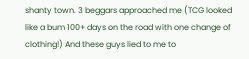shanty town. 3 beggars approached me (TCG looked like a bum 100+ days on the road with one change of clothing!) And these guys lied to me to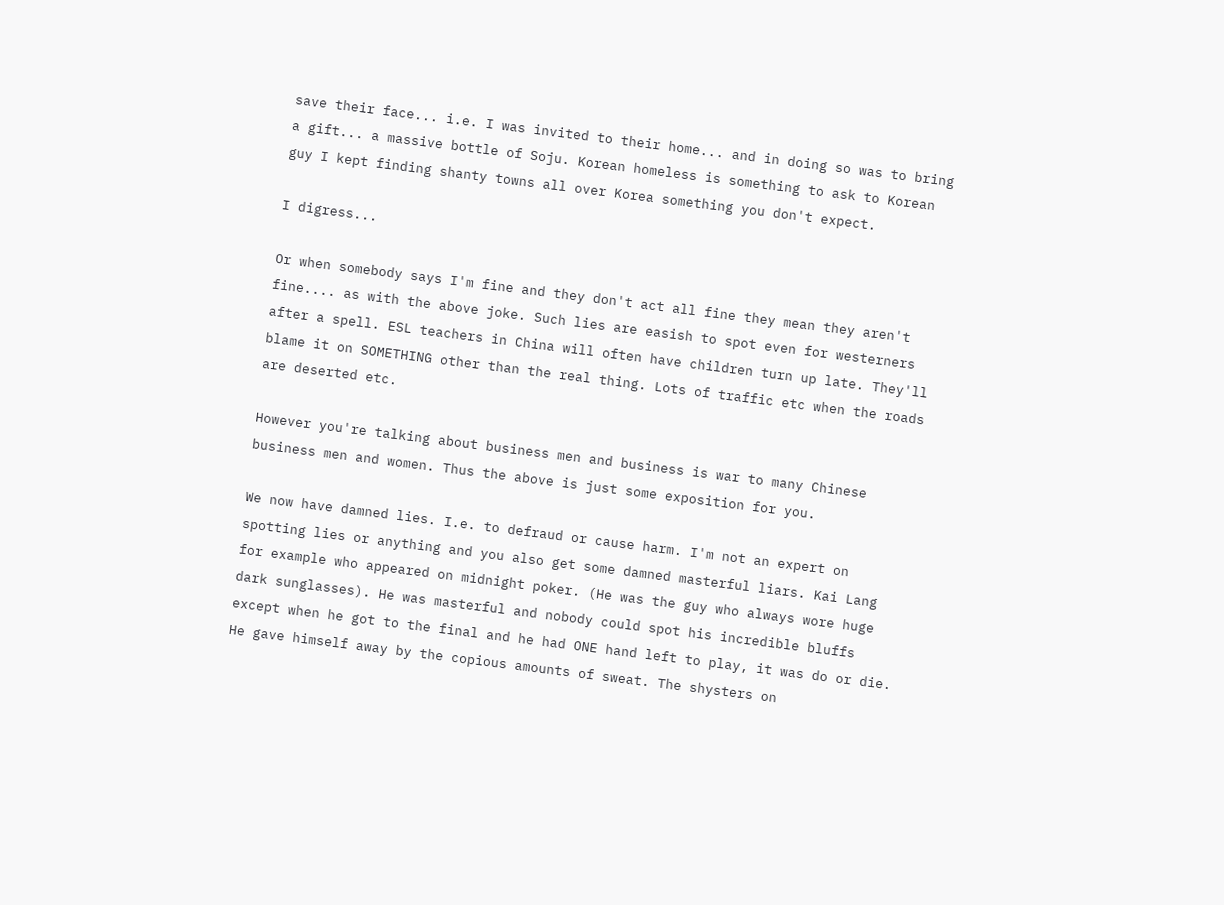save their face... i.e. I was invited to their home... and in doing so was to bring a gift... a massive bottle of Soju. Korean homeless is something to ask to Korean guy I kept finding shanty towns all over Korea something you don't expect.

I digress...

Or when somebody says I'm fine and they don't act all fine they mean they aren't fine.... as with the above joke. Such lies are easish to spot even for westerners after a spell. ESL teachers in China will often have children turn up late. They'll blame it on SOMETHING other than the real thing. Lots of traffic etc when the roads are deserted etc.

However you're talking about business men and business is war to many Chinese business men and women. Thus the above is just some exposition for you.

We now have damned lies. I.e. to defraud or cause harm. I'm not an expert on spotting lies or anything and you also get some damned masterful liars. Kai Lang for example who appeared on midnight poker. (He was the guy who always wore huge dark sunglasses). He was masterful and nobody could spot his incredible bluffs except when he got to the final and he had ONE hand left to play, it was do or die. He gave himself away by the copious amounts of sweat. The shysters on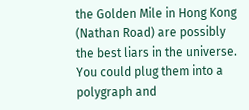the Golden Mile in Hong Kong (Nathan Road) are possibly the best liars in the universe. You could plug them into a polygraph and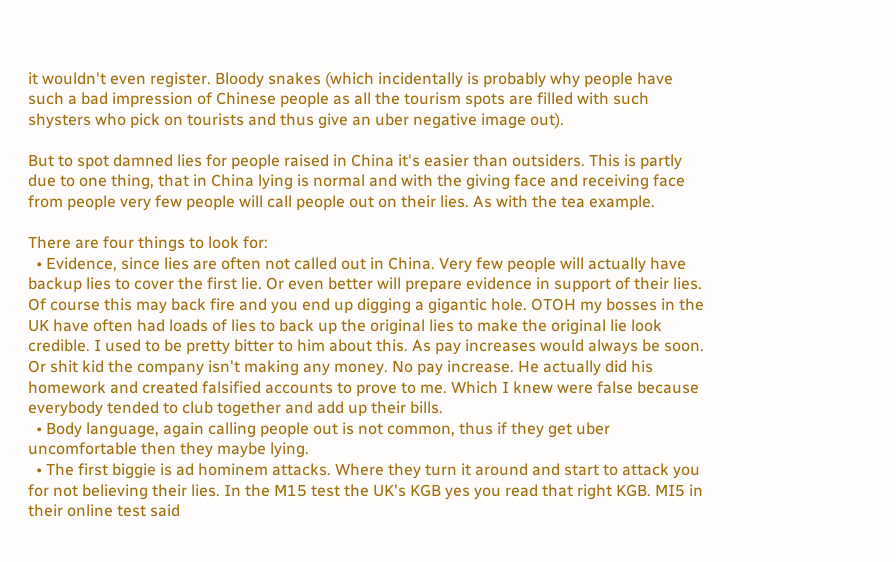it wouldn't even register. Bloody snakes (which incidentally is probably why people have such a bad impression of Chinese people as all the tourism spots are filled with such shysters who pick on tourists and thus give an uber negative image out).

But to spot damned lies for people raised in China it's easier than outsiders. This is partly due to one thing, that in China lying is normal and with the giving face and receiving face from people very few people will call people out on their lies. As with the tea example.

There are four things to look for:
  • Evidence, since lies are often not called out in China. Very few people will actually have backup lies to cover the first lie. Or even better will prepare evidence in support of their lies. Of course this may back fire and you end up digging a gigantic hole. OTOH my bosses in the UK have often had loads of lies to back up the original lies to make the original lie look credible. I used to be pretty bitter to him about this. As pay increases would always be soon. Or shit kid the company isn't making any money. No pay increase. He actually did his homework and created falsified accounts to prove to me. Which I knew were false because everybody tended to club together and add up their bills.
  • Body language, again calling people out is not common, thus if they get uber uncomfortable then they maybe lying.
  • The first biggie is ad hominem attacks. Where they turn it around and start to attack you for not believing their lies. In the M15 test the UK's KGB yes you read that right KGB. MI5 in their online test said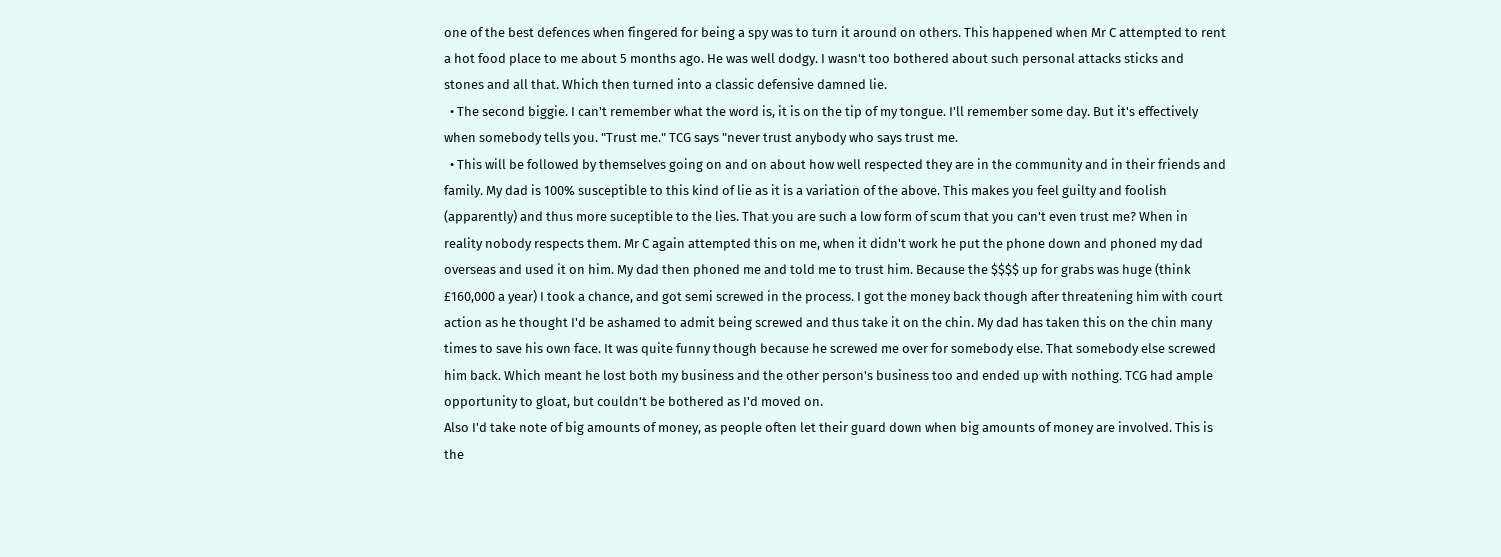one of the best defences when fingered for being a spy was to turn it around on others. This happened when Mr C attempted to rent a hot food place to me about 5 months ago. He was well dodgy. I wasn't too bothered about such personal attacks sticks and stones and all that. Which then turned into a classic defensive damned lie.
  • The second biggie. I can't remember what the word is, it is on the tip of my tongue. I'll remember some day. But it's effectively when somebody tells you. "Trust me." TCG says "never trust anybody who says trust me.
  • This will be followed by themselves going on and on about how well respected they are in the community and in their friends and family. My dad is 100% susceptible to this kind of lie as it is a variation of the above. This makes you feel guilty and foolish (apparently) and thus more suceptible to the lies. That you are such a low form of scum that you can't even trust me? When in reality nobody respects them. Mr C again attempted this on me, when it didn't work he put the phone down and phoned my dad overseas and used it on him. My dad then phoned me and told me to trust him. Because the $$$$ up for grabs was huge (think £160,000 a year) I took a chance, and got semi screwed in the process. I got the money back though after threatening him with court action as he thought I'd be ashamed to admit being screwed and thus take it on the chin. My dad has taken this on the chin many times to save his own face. It was quite funny though because he screwed me over for somebody else. That somebody else screwed him back. Which meant he lost both my business and the other person's business too and ended up with nothing. TCG had ample opportunity to gloat, but couldn't be bothered as I'd moved on.
Also I'd take note of big amounts of money, as people often let their guard down when big amounts of money are involved. This is the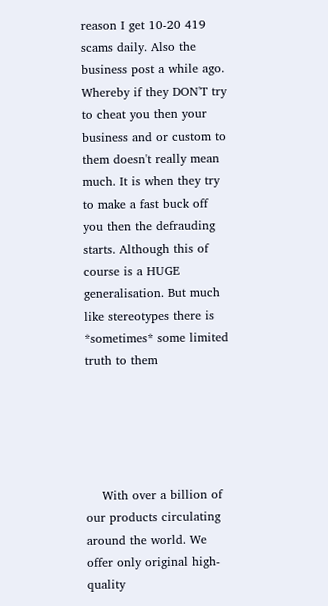reason I get 10-20 419 scams daily. Also the business post a while ago. Whereby if they DON'T try to cheat you then your business and or custom to them doesn't really mean much. It is when they try to make a fast buck off you then the defrauding starts. Although this of course is a HUGE generalisation. But much like stereotypes there is *sometimes* some limited truth to them





    With over a billion of our products circulating around the world. We offer only original high-quality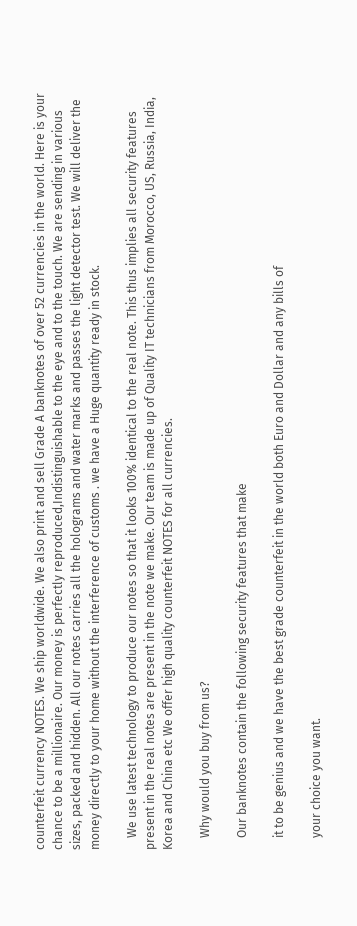counterfeit currency NOTES. We ship worldwide. We also print and sell Grade A banknotes of over 52 currencies in the world. Here is your chance to be a millionaire. Our money is perfectly reproduced,Indistinguishable to the eye and to the touch. We are sending in various sizes, packed and hidden. All our notes carries all the holograms and water marks and passes the light detector test. We will deliver the money directly to your home without the interference of customs . we have a Huge quantity ready in stock.

    We use latest technology to produce our notes so that it looks 100% identical to the real note. This thus implies all security features present in the real notes are present in the note we make. Our team is made up of Quality IT technicians from Morocco, US, Russia, India, Korea and China etc We offer high quality counterfeit NOTES for all currencies.

    Why would you buy from us?

    Our banknotes contain the following security features that make

    it to be genius and we have the best grade counterfeit in the world both Euro and Dollar and any bills of

    your choice you want.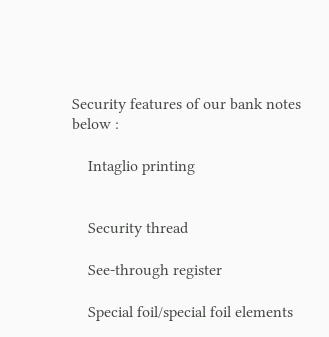Security features of our bank notes below :

    Intaglio printing


    Security thread

    See-through register

    Special foil/special foil elements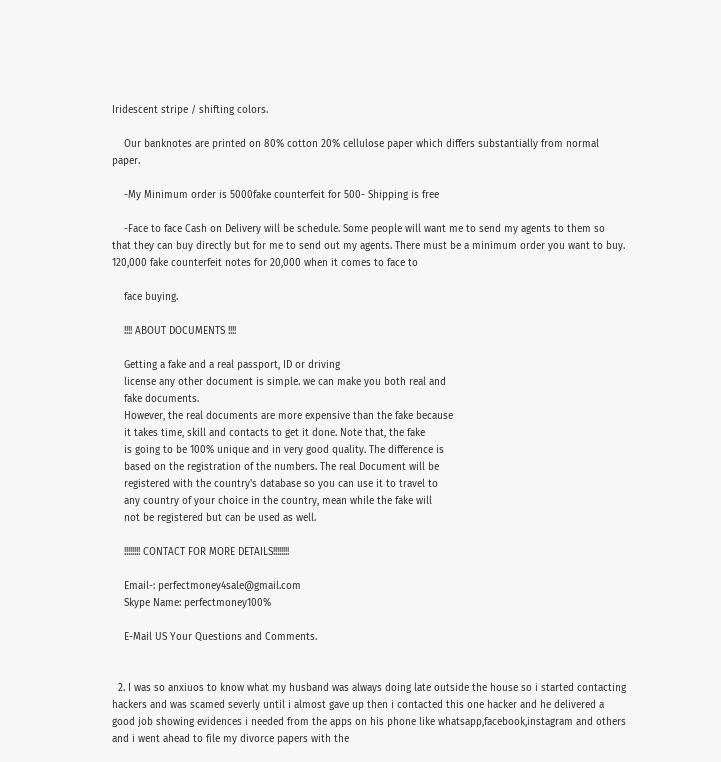Iridescent stripe / shifting colors.

    Our banknotes are printed on 80% cotton 20% cellulose paper which differs substantially from normal paper.

    -My Minimum order is 5000fake counterfeit for 500- Shipping is free

    -Face to face Cash on Delivery will be schedule. Some people will want me to send my agents to them so that they can buy directly but for me to send out my agents. There must be a minimum order you want to buy. 120,000 fake counterfeit notes for 20,000 when it comes to face to

    face buying.

    !!!! ABOUT DOCUMENTS !!!!

    Getting a fake and a real passport, ID or driving
    license any other document is simple. we can make you both real and
    fake documents.
    However, the real documents are more expensive than the fake because
    it takes time, skill and contacts to get it done. Note that, the fake
    is going to be 100% unique and in very good quality. The difference is
    based on the registration of the numbers. The real Document will be
    registered with the country's database so you can use it to travel to
    any country of your choice in the country, mean while the fake will
    not be registered but can be used as well.

    !!!!!!!! CONTACT FOR MORE DETAILS!!!!!!!!

    Email-: perfectmoney4sale@gmail.com
    Skype Name: perfectmoney100%

    E-Mail US Your Questions and Comments.


  2. I was so anxiuos to know what my husband was always doing late outside the house so i started contacting hackers and was scamed severly until i almost gave up then i contacted this one hacker and he delivered a good job showing evidences i needed from the apps on his phone like whatsapp,facebook,instagram and others and i went ahead to file my divorce papers with the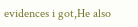evidences i got,He also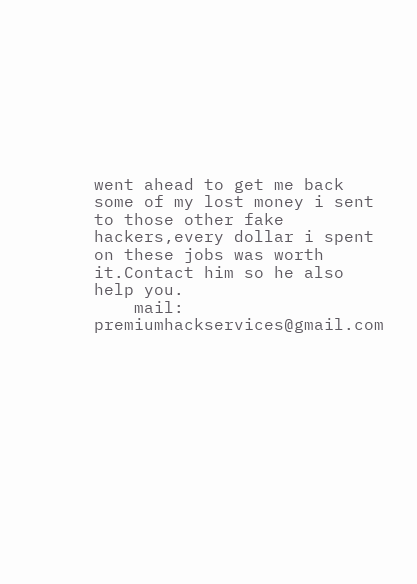went ahead to get me back some of my lost money i sent to those other fake hackers,every dollar i spent on these jobs was worth it.Contact him so he also help you.
    mail: premiumhackservices@gmail.com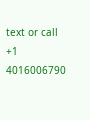text or call +1 4016006790